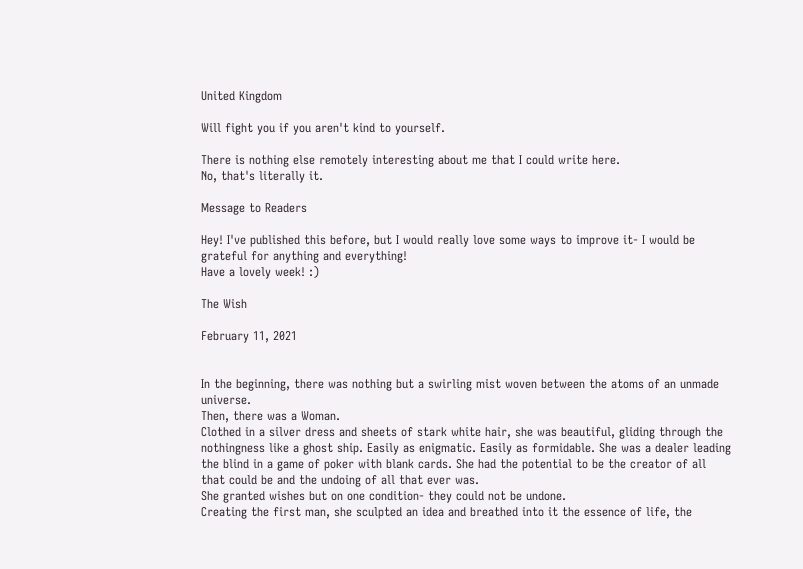United Kingdom

Will fight you if you aren't kind to yourself.

There is nothing else remotely interesting about me that I could write here.
No, that's literally it.

Message to Readers

Hey! I've published this before, but I would really love some ways to improve it- I would be grateful for anything and everything!
Have a lovely week! :)

The Wish

February 11, 2021


In the beginning, there was nothing but a swirling mist woven between the atoms of an unmade universe.
Then, there was a Woman.
Clothed in a silver dress and sheets of stark white hair, she was beautiful, gliding through the nothingness like a ghost ship. Easily as enigmatic. Easily as formidable. She was a dealer leading the blind in a game of poker with blank cards. She had the potential to be the creator of all that could be and the undoing of all that ever was.
She granted wishes but on one condition- they could not be undone.
Creating the first man, she sculpted an idea and breathed into it the essence of life, the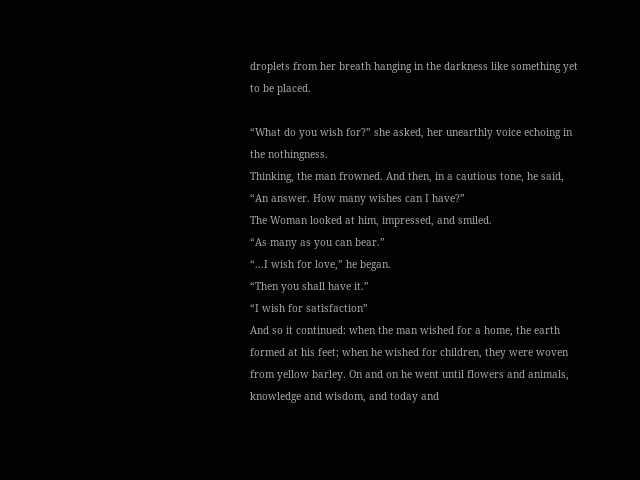droplets from her breath hanging in the darkness like something yet to be placed.

“What do you wish for?” she asked, her unearthly voice echoing in the nothingness.
Thinking, the man frowned. And then, in a cautious tone, he said,
“An answer. How many wishes can I have?”
The Woman looked at him, impressed, and smiled.
“As many as you can bear.”
“...I wish for love,” he began.
“Then you shall have it.”
“I wish for satisfaction”
And so it continued: when the man wished for a home, the earth formed at his feet; when he wished for children, they were woven from yellow barley. On and on he went until flowers and animals, knowledge and wisdom, and today and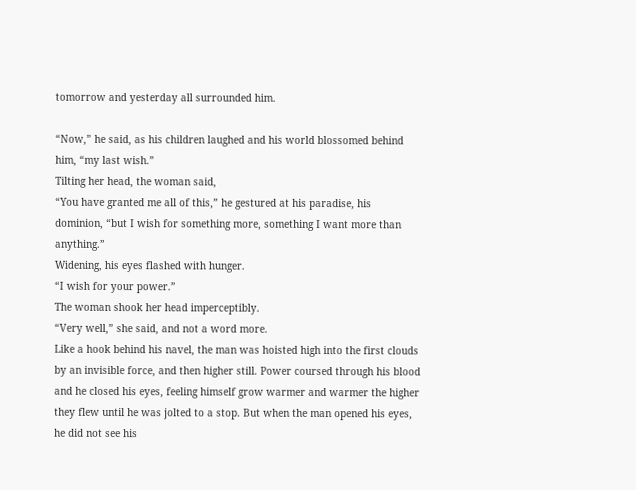tomorrow and yesterday all surrounded him.

“Now,” he said, as his children laughed and his world blossomed behind him, “my last wish.”
Tilting her head, the woman said,
“You have granted me all of this,” he gestured at his paradise, his dominion, “but I wish for something more, something I want more than anything.”
Widening, his eyes flashed with hunger.
“I wish for your power.”
The woman shook her head imperceptibly.
“Very well,” she said, and not a word more.
Like a hook behind his navel, the man was hoisted high into the first clouds by an invisible force, and then higher still. Power coursed through his blood and he closed his eyes, feeling himself grow warmer and warmer the higher they flew until he was jolted to a stop. But when the man opened his eyes, he did not see his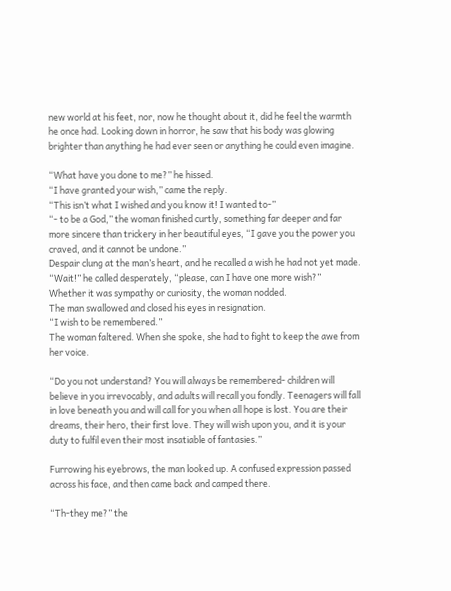new world at his feet, nor, now he thought about it, did he feel the warmth he once had. Looking down in horror, he saw that his body was glowing brighter than anything he had ever seen or anything he could even imagine.

“What have you done to me?” he hissed.
“I have granted your wish,” came the reply.
“This isn’t what I wished and you know it! I wanted to-”
“- to be a God,” the woman finished curtly, something far deeper and far more sincere than trickery in her beautiful eyes, “I gave you the power you craved, and it cannot be undone.”
Despair clung at the man’s heart, and he recalled a wish he had not yet made.
“Wait!” he called desperately, “please, can I have one more wish?”
Whether it was sympathy or curiosity, the woman nodded.
The man swallowed and closed his eyes in resignation.
“I wish to be remembered.”
The woman faltered. When she spoke, she had to fight to keep the awe from her voice.

“Do you not understand? You will always be remembered- children will believe in you irrevocably, and adults will recall you fondly. Teenagers will fall in love beneath you and will call for you when all hope is lost. You are their dreams, their hero, their first love. They will wish upon you, and it is your duty to fulfil even their most insatiable of fantasies.”

Furrowing his eyebrows, the man looked up. A confused expression passed across his face, and then came back and camped there.

“Th-they me?” the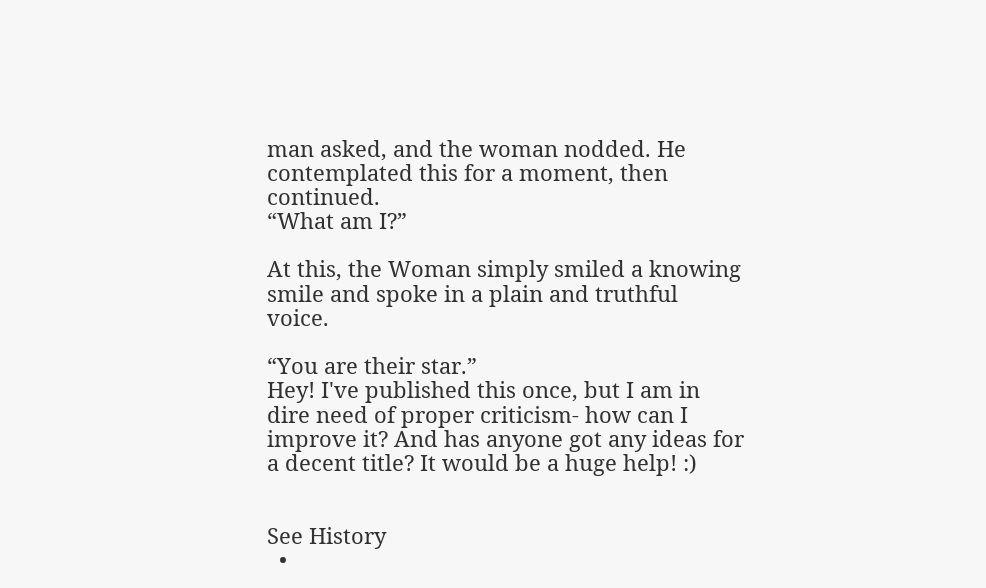man asked, and the woman nodded. He contemplated this for a moment, then continued.
“What am I?”

At this, the Woman simply smiled a knowing smile and spoke in a plain and truthful voice.

“You are their star.”
Hey! I've published this once, but I am in dire need of proper criticism- how can I improve it? And has anyone got any ideas for a decent title? It would be a huge help! :)


See History
  •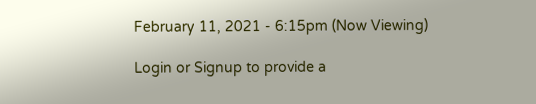February 11, 2021 - 6:15pm (Now Viewing)

Login or Signup to provide a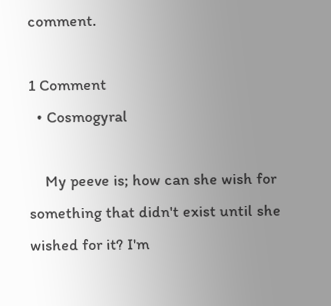comment.

1 Comment
  • Cosmogyral

    My peeve is; how can she wish for something that didn't exist until she wished for it? I'm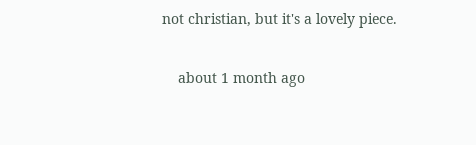not christian, but it's a lovely piece.

    about 1 month ago